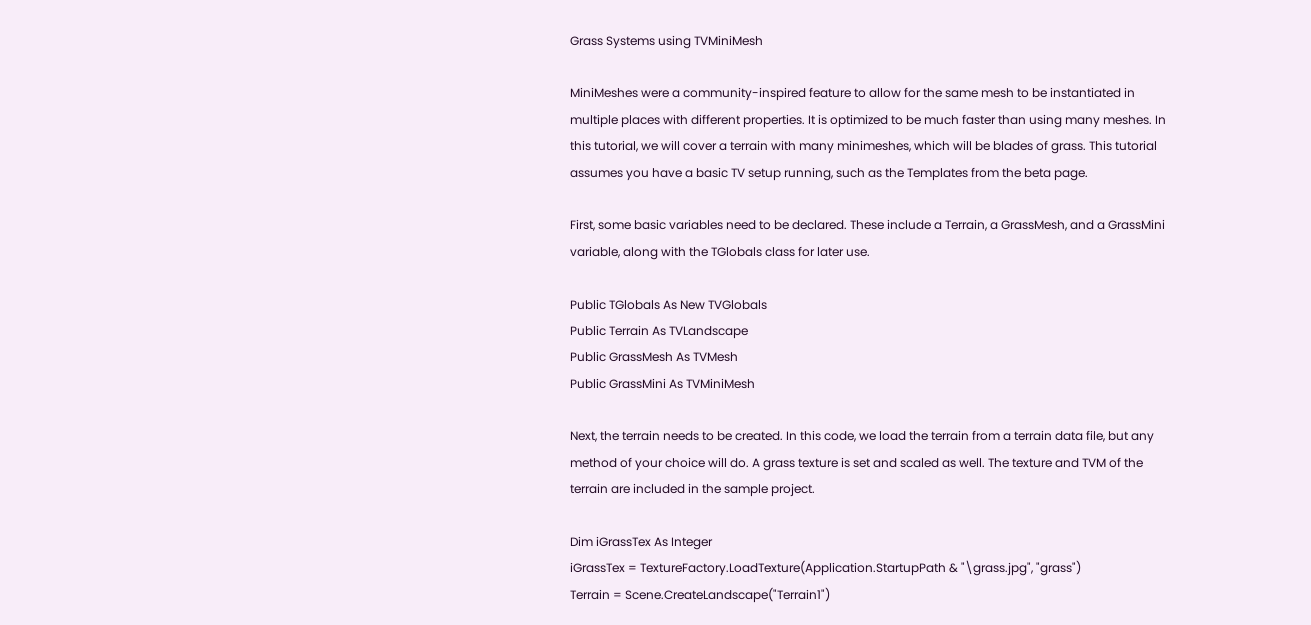Grass Systems using TVMiniMesh

MiniMeshes were a community-inspired feature to allow for the same mesh to be instantiated in multiple places with different properties. It is optimized to be much faster than using many meshes. In this tutorial, we will cover a terrain with many minimeshes, which will be blades of grass. This tutorial assumes you have a basic TV setup running, such as the Templates from the beta page.

First, some basic variables need to be declared. These include a Terrain, a GrassMesh, and a GrassMini variable, along with the TGlobals class for later use.

Public TGlobals As New TVGlobals
Public Terrain As TVLandscape
Public GrassMesh As TVMesh
Public GrassMini As TVMiniMesh

Next, the terrain needs to be created. In this code, we load the terrain from a terrain data file, but any method of your choice will do. A grass texture is set and scaled as well. The texture and TVM of the terrain are included in the sample project.

Dim iGrassTex As Integer
iGrassTex = TextureFactory.LoadTexture(Application.StartupPath & "\grass.jpg", "grass")
Terrain = Scene.CreateLandscape("Terrain1")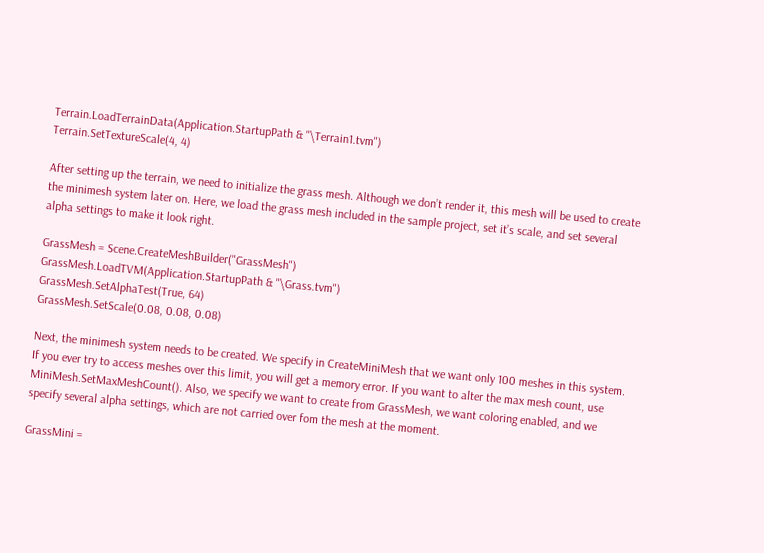Terrain.LoadTerrainData(Application.StartupPath & "\Terrain1.tvm")
Terrain.SetTextureScale(4, 4)

After setting up the terrain, we need to initialize the grass mesh. Although we don’t render it, this mesh will be used to create the minimesh system later on. Here, we load the grass mesh included in the sample project, set it’s scale, and set several alpha settings to make it look right.

GrassMesh = Scene.CreateMeshBuilder("GrassMesh")
GrassMesh.LoadTVM(Application.StartupPath & "\Grass.tvm")
GrassMesh.SetAlphaTest(True, 64)
GrassMesh.SetScale(0.08, 0.08, 0.08)

Next, the minimesh system needs to be created. We specify in CreateMiniMesh that we want only 100 meshes in this system. If you ever try to access meshes over this limit, you will get a memory error. If you want to alter the max mesh count, use MiniMesh.SetMaxMeshCount(). Also, we specify we want to create from GrassMesh, we want coloring enabled, and we specify several alpha settings, which are not carried over fom the mesh at the moment.

GrassMini =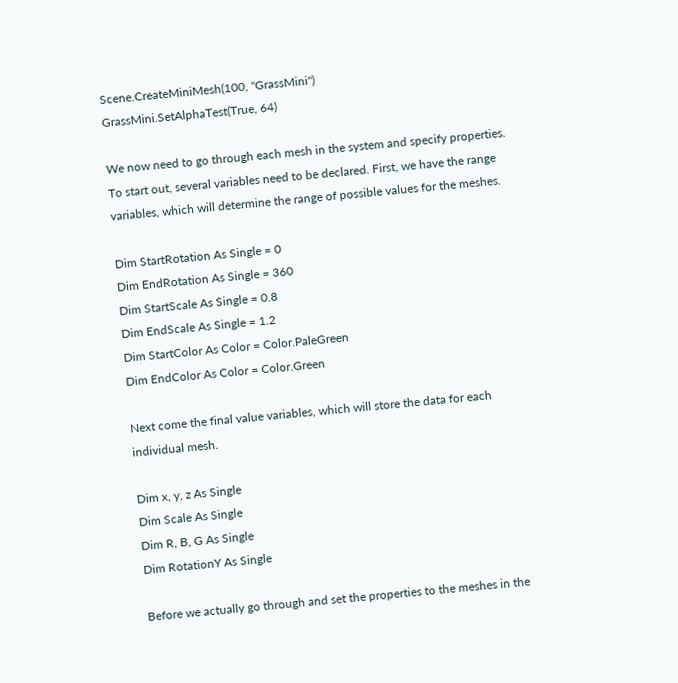Scene.CreateMiniMesh(100, "GrassMini")
GrassMini.SetAlphaTest(True, 64)

We now need to go through each mesh in the system and specify properties. To start out, several variables need to be declared. First, we have the range variables, which will determine the range of possible values for the meshes.

Dim StartRotation As Single = 0
Dim EndRotation As Single = 360
Dim StartScale As Single = 0.8
Dim EndScale As Single = 1.2
Dim StartColor As Color = Color.PaleGreen
Dim EndColor As Color = Color.Green

Next come the final value variables, which will store the data for each individual mesh.

Dim x, y, z As Single
Dim Scale As Single
Dim R, B, G As Single
Dim RotationY As Single

Before we actually go through and set the properties to the meshes in the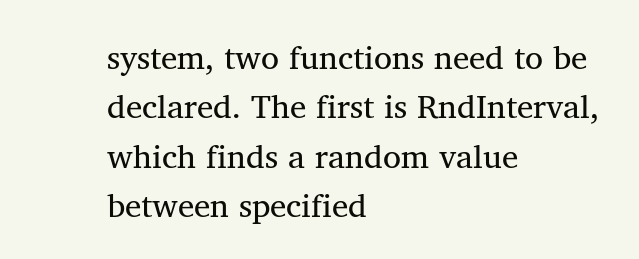system, two functions need to be declared. The first is RndInterval, which finds a random value between specified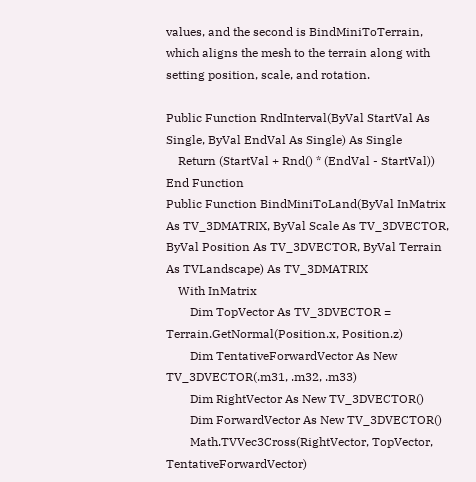values, and the second is BindMiniToTerrain, which aligns the mesh to the terrain along with setting position, scale, and rotation.

Public Function RndInterval(ByVal StartVal As Single, ByVal EndVal As Single) As Single
    Return (StartVal + Rnd() * (EndVal - StartVal))
End Function
Public Function BindMiniToLand(ByVal InMatrix As TV_3DMATRIX, ByVal Scale As TV_3DVECTOR, ByVal Position As TV_3DVECTOR, ByVal Terrain As TVLandscape) As TV_3DMATRIX
    With InMatrix
        Dim TopVector As TV_3DVECTOR = Terrain.GetNormal(Position.x, Position.z)
        Dim TentativeForwardVector As New TV_3DVECTOR(.m31, .m32, .m33)
        Dim RightVector As New TV_3DVECTOR()
        Dim ForwardVector As New TV_3DVECTOR()
        Math.TVVec3Cross(RightVector, TopVector, TentativeForwardVector)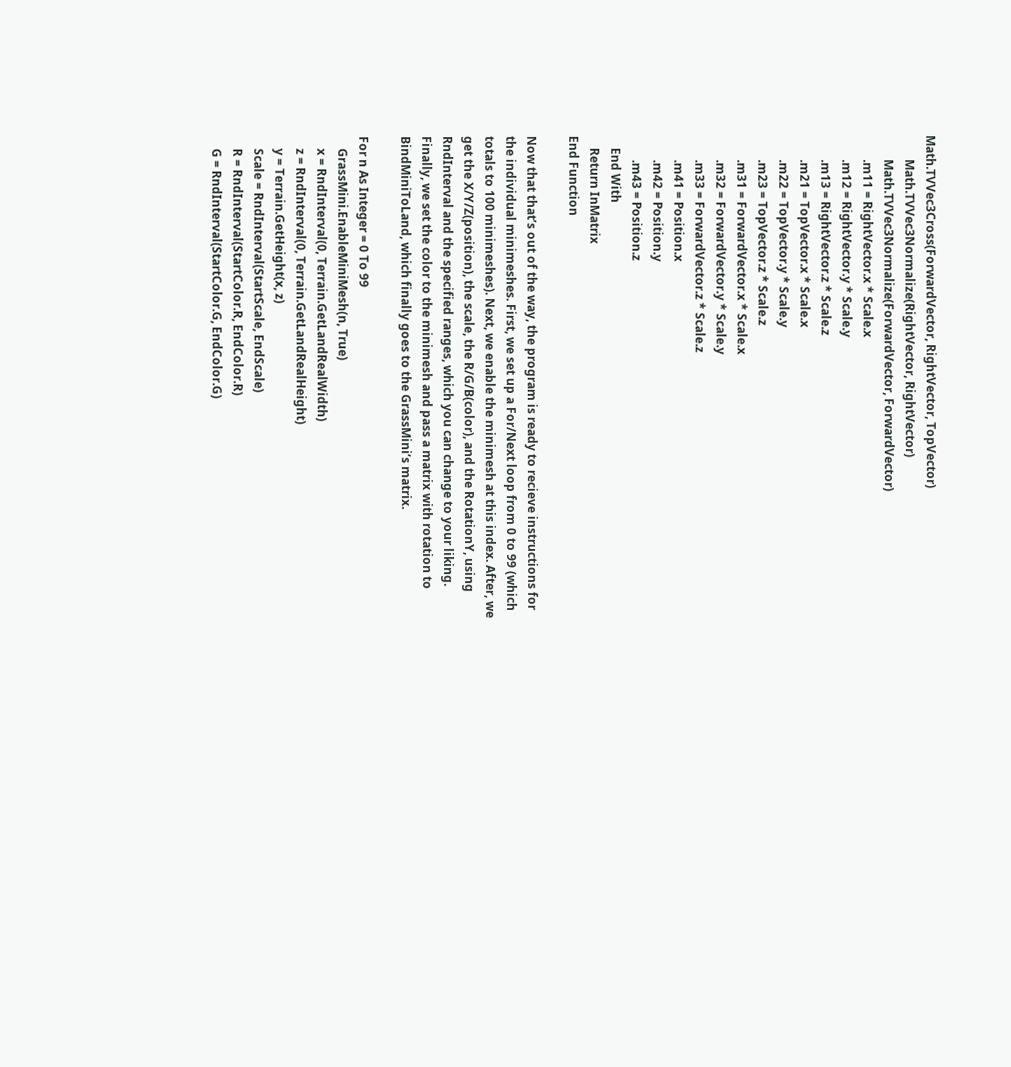Math.TVVec3Cross(ForwardVector, RightVector, TopVector)
        Math.TVVec3Normalize(RightVector, RightVector)
        Math.TVVec3Normalize(ForwardVector, ForwardVector)
        .m11 = RightVector.x * Scale.x
        .m12 = RightVector.y * Scale.y
        .m13 = RightVector.z * Scale.z
        .m21 = TopVector.x * Scale.x
        .m22 = TopVector.y * Scale.y
        .m23 = TopVector.z * Scale.z
        .m31 = ForwardVector.x * Scale.x
        .m32 = ForwardVector.y * Scale.y
        .m33 = ForwardVector.z * Scale.z
        .m41 = Position.x
        .m42 = Position.y
        .m43 = Position.z
    End With
    Return InMatrix
End Function

Now that that’s out of the way, the program is ready to recieve instructions for the individual minimeshes. First, we set up a For/Next loop from 0 to 99 (which totals to 100 minimeshes). Next, we enable the minimesh at this index. After, we get the X/Y/Z(position), the scale, the R/G/B(color), and the RotationY, using RndInterval and the specified ranges, which you can change to your liking. Finally, we set the color to the minimesh and pass a matrix with rotation to BindMiniToLand, which finally goes to the GrassMini’s matrix.

For n As Integer = 0 To 99
    GrassMini.EnableMiniMesh(n, True)
    x = RndInterval(0, Terrain.GetLandRealWidth)
    z = RndInterval(0, Terrain.GetLandRealHeight)
    y = Terrain.GetHeight(x, z)
    Scale = RndInterval(StartScale, EndScale)
    R = RndInterval(StartColor.R, EndColor.R)
    G = RndInterval(StartColor.G, EndColor.G)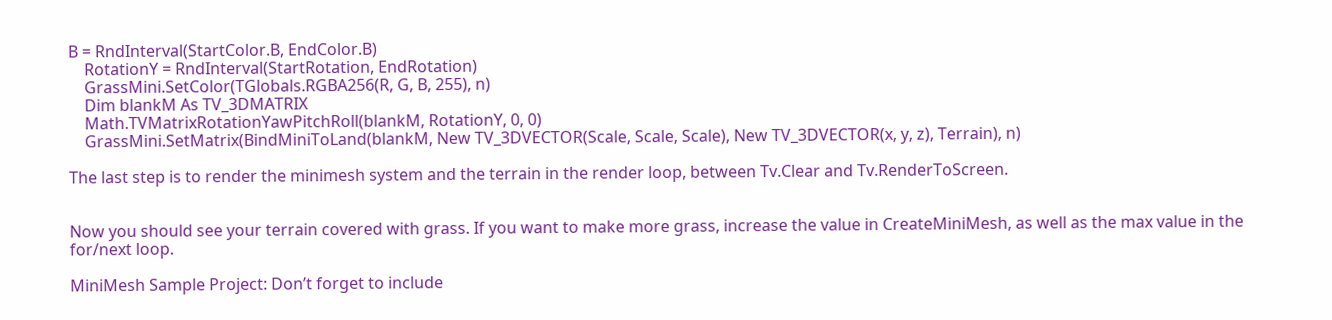B = RndInterval(StartColor.B, EndColor.B)
    RotationY = RndInterval(StartRotation, EndRotation)
    GrassMini.SetColor(TGlobals.RGBA256(R, G, B, 255), n)
    Dim blankM As TV_3DMATRIX
    Math.TVMatrixRotationYawPitchRoll(blankM, RotationY, 0, 0)
    GrassMini.SetMatrix(BindMiniToLand(blankM, New TV_3DVECTOR(Scale, Scale, Scale), New TV_3DVECTOR(x, y, z), Terrain), n)

The last step is to render the minimesh system and the terrain in the render loop, between Tv.Clear and Tv.RenderToScreen.


Now you should see your terrain covered with grass. If you want to make more grass, increase the value in CreateMiniMesh, as well as the max value in the for/next loop.

MiniMesh Sample Project: Don’t forget to include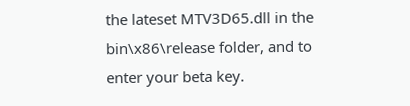the lateset MTV3D65.dll in the bin\x86\release folder, and to enter your beta key.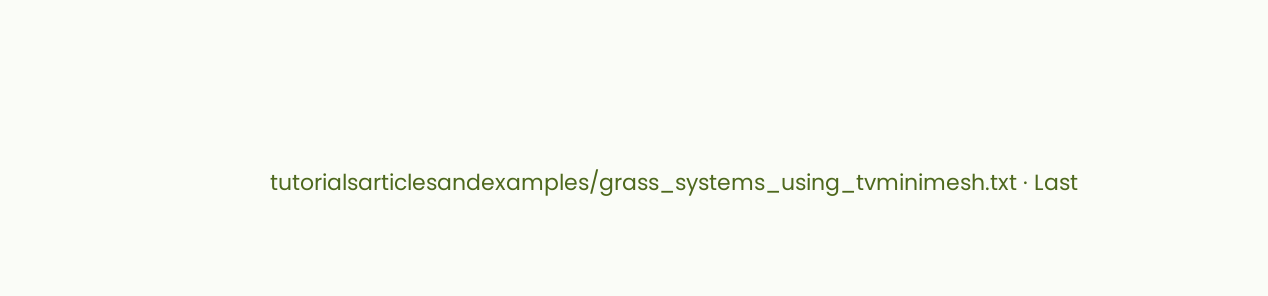tutorialsarticlesandexamples/grass_systems_using_tvminimesh.txt · Last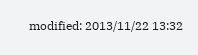modified: 2013/11/22 13:32